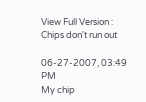View Full Version : Chips don't run out

06-27-2007, 03:49 PM
My chip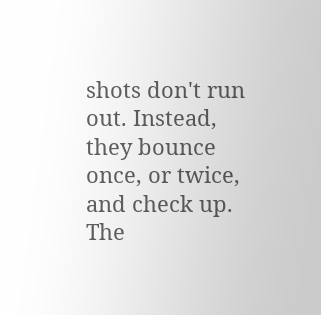shots don't run out. Instead, they bounce once, or twice, and check up. The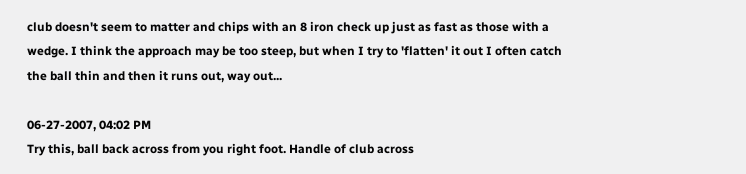club doesn't seem to matter and chips with an 8 iron check up just as fast as those with a wedge. I think the approach may be too steep, but when I try to 'flatten' it out I often catch the ball thin and then it runs out, way out...

06-27-2007, 04:02 PM
Try this, ball back across from you right foot. Handle of club across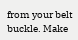from your belt buckle. Make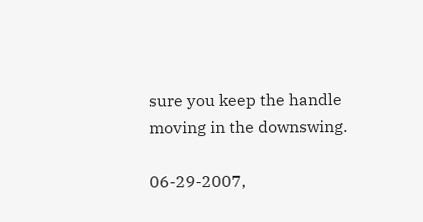sure you keep the handle moving in the downswing.

06-29-2007,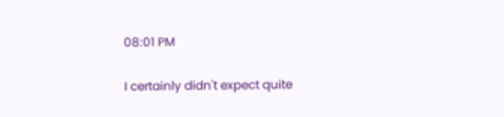08:01 PM

I certainly didn't expect quite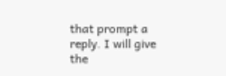that prompt a reply. I will give the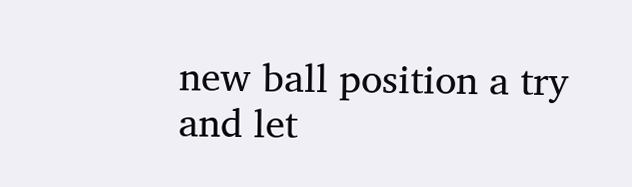new ball position a try and let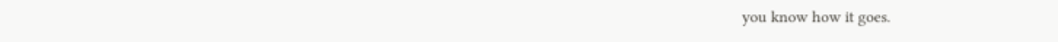you know how it goes.